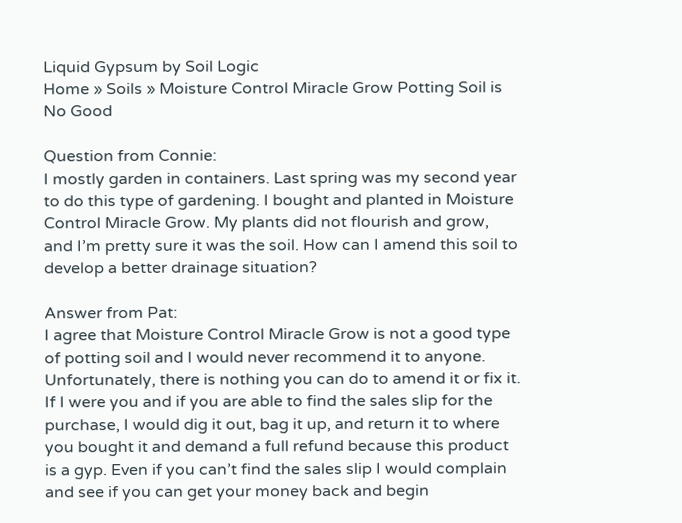Liquid Gypsum by Soil Logic
Home » Soils » Moisture Control Miracle Grow Potting Soil is No Good

Question from Connie:
I mostly garden in containers. Last spring was my second year to do this type of gardening. I bought and planted in Moisture Control Miracle Grow. My plants did not flourish and grow, and I’m pretty sure it was the soil. How can I amend this soil to develop a better drainage situation?

Answer from Pat:
I agree that Moisture Control Miracle Grow is not a good type of potting soil and I would never recommend it to anyone. Unfortunately, there is nothing you can do to amend it or fix it. If I were you and if you are able to find the sales slip for the purchase, I would dig it out, bag it up, and return it to where you bought it and demand a full refund because this product is a gyp. Even if you can’t find the sales slip I would complain and see if you can get your money back and begin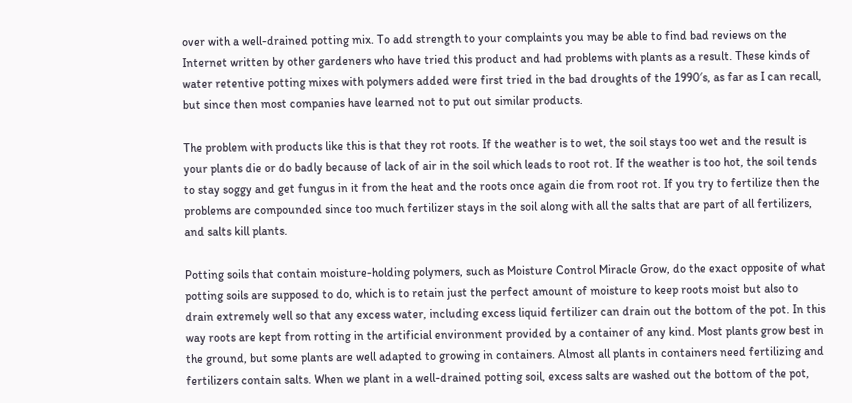over with a well-drained potting mix. To add strength to your complaints you may be able to find bad reviews on the Internet written by other gardeners who have tried this product and had problems with plants as a result. These kinds of water retentive potting mixes with polymers added were first tried in the bad droughts of the 1990′s, as far as I can recall, but since then most companies have learned not to put out similar products.

The problem with products like this is that they rot roots. If the weather is to wet, the soil stays too wet and the result is your plants die or do badly because of lack of air in the soil which leads to root rot. If the weather is too hot, the soil tends to stay soggy and get fungus in it from the heat and the roots once again die from root rot. If you try to fertilize then the problems are compounded since too much fertilizer stays in the soil along with all the salts that are part of all fertilizers, and salts kill plants.

Potting soils that contain moisture-holding polymers, such as Moisture Control Miracle Grow, do the exact opposite of what potting soils are supposed to do, which is to retain just the perfect amount of moisture to keep roots moist but also to drain extremely well so that any excess water, including excess liquid fertilizer can drain out the bottom of the pot. In this way roots are kept from rotting in the artificial environment provided by a container of any kind. Most plants grow best in the ground, but some plants are well adapted to growing in containers. Almost all plants in containers need fertilizing and fertilizers contain salts. When we plant in a well-drained potting soil, excess salts are washed out the bottom of the pot,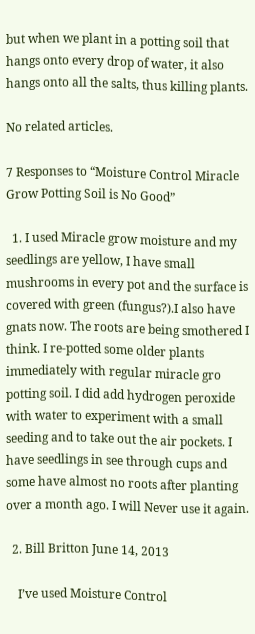but when we plant in a potting soil that hangs onto every drop of water, it also hangs onto all the salts, thus killing plants.

No related articles.

7 Responses to “Moisture Control Miracle Grow Potting Soil is No Good”

  1. I used Miracle grow moisture and my seedlings are yellow, I have small mushrooms in every pot and the surface is covered with green (fungus?).I also have gnats now. The roots are being smothered I think. I re-potted some older plants immediately with regular miracle gro potting soil. I did add hydrogen peroxide with water to experiment with a small seeding and to take out the air pockets. I have seedlings in see through cups and some have almost no roots after planting over a month ago. I will Never use it again.

  2. Bill Britton June 14, 2013

    I’ve used Moisture Control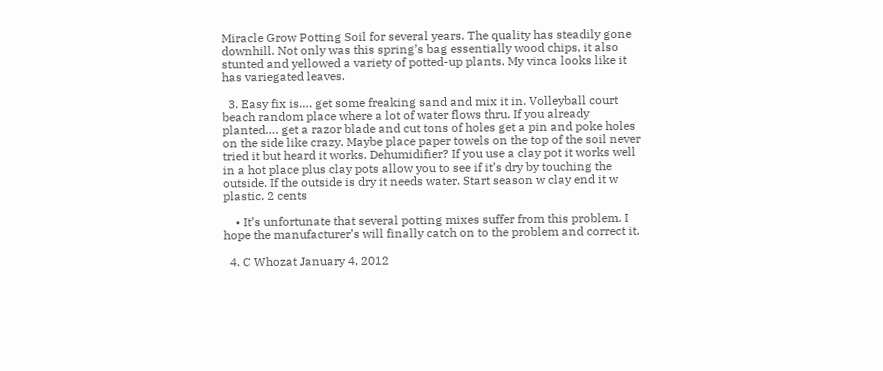Miracle Grow Potting Soil for several years. The quality has steadily gone downhill. Not only was this spring’s bag essentially wood chips, it also stunted and yellowed a variety of potted-up plants. My vinca looks like it has variegated leaves.

  3. Easy fix is…. get some freaking sand and mix it in. Volleyball court beach random place where a lot of water flows thru. If you already planted…. get a razor blade and cut tons of holes get a pin and poke holes on the side like crazy. Maybe place paper towels on the top of the soil never tried it but heard it works. Dehumidifier? If you use a clay pot it works well in a hot place plus clay pots allow you to see if it’s dry by touching the outside. If the outside is dry it needs water. Start season w clay end it w plastic. 2 cents

    • It’s unfortunate that several potting mixes suffer from this problem. I hope the manufacturer’s will finally catch on to the problem and correct it.

  4. C Whozat January 4, 2012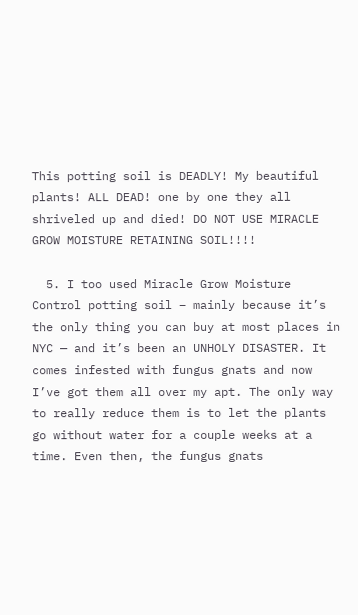This potting soil is DEADLY! My beautiful plants! ALL DEAD! one by one they all shriveled up and died! DO NOT USE MIRACLE GROW MOISTURE RETAINING SOIL!!!!

  5. I too used Miracle Grow Moisture Control potting soil – mainly because it’s the only thing you can buy at most places in NYC — and it’s been an UNHOLY DISASTER. It comes infested with fungus gnats and now I’ve got them all over my apt. The only way to really reduce them is to let the plants go without water for a couple weeks at a time. Even then, the fungus gnats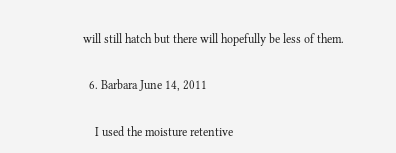will still hatch but there will hopefully be less of them.

  6. Barbara June 14, 2011

    I used the moisture retentive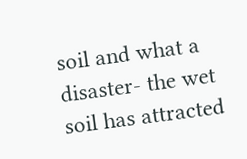soil and what a disaster- the wet soil has attracted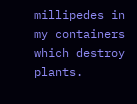millipedes in my containers which destroy plants.